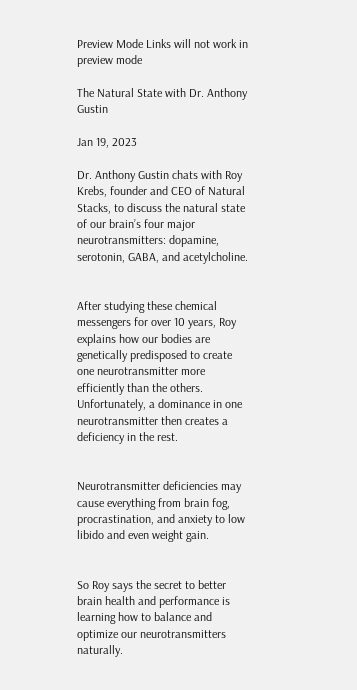Preview Mode Links will not work in preview mode

The Natural State with Dr. Anthony Gustin

Jan 19, 2023

Dr. Anthony Gustin chats with Roy Krebs, founder and CEO of Natural Stacks, to discuss the natural state of our brain’s four major neurotransmitters: dopamine, serotonin, GABA, and acetylcholine.


After studying these chemical messengers for over 10 years, Roy explains how our bodies are genetically predisposed to create one neurotransmitter more efficiently than the others. Unfortunately, a dominance in one neurotransmitter then creates a deficiency in the rest.


Neurotransmitter deficiencies may cause everything from brain fog, procrastination, and anxiety to low libido and even weight gain.


So Roy says the secret to better brain health and performance is learning how to balance and optimize our neurotransmitters naturally.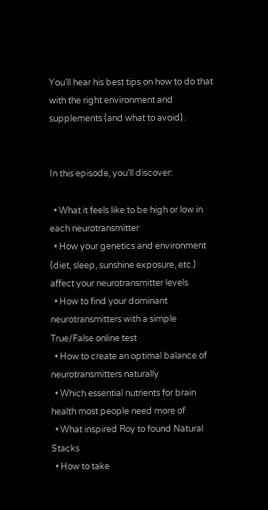You’ll hear his best tips on how to do that with the right environment and supplements (and what to avoid).


In this episode, you’ll discover:

  • What it feels like to be high or low in each neurotransmitter
  • How your genetics and environment (diet, sleep, sunshine exposure, etc.) affect your neurotransmitter levels
  • How to find your dominant neurotransmitters with a simple True/False online test
  • How to create an optimal balance of neurotransmitters naturally
  • Which essential nutrients for brain health most people need more of
  • What inspired Roy to found Natural Stacks
  • How to take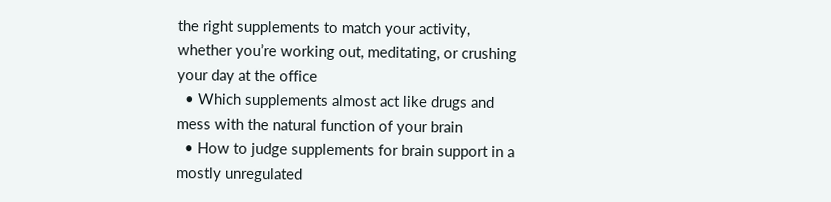the right supplements to match your activity, whether you’re working out, meditating, or crushing your day at the office
  • Which supplements almost act like drugs and mess with the natural function of your brain
  • How to judge supplements for brain support in a mostly unregulated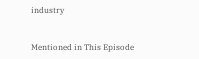industry


Mentioned in This Episode